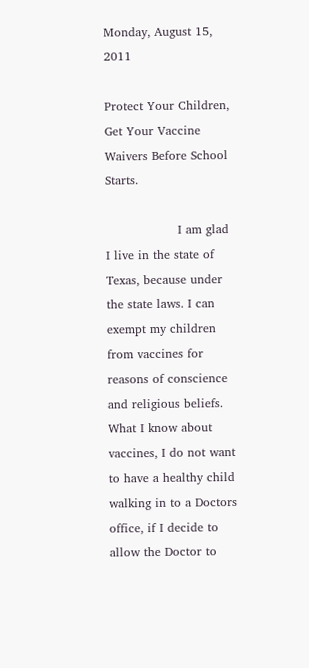Monday, August 15, 2011

Protect Your Children, Get Your Vaccine Waivers Before School Starts.

                  I am glad I live in the state of Texas, because under the state laws. I can exempt my children from vaccines for reasons of conscience and religious beliefs. What I know about vaccines, I do not want to have a healthy child walking in to a Doctors office, if I decide to allow the Doctor to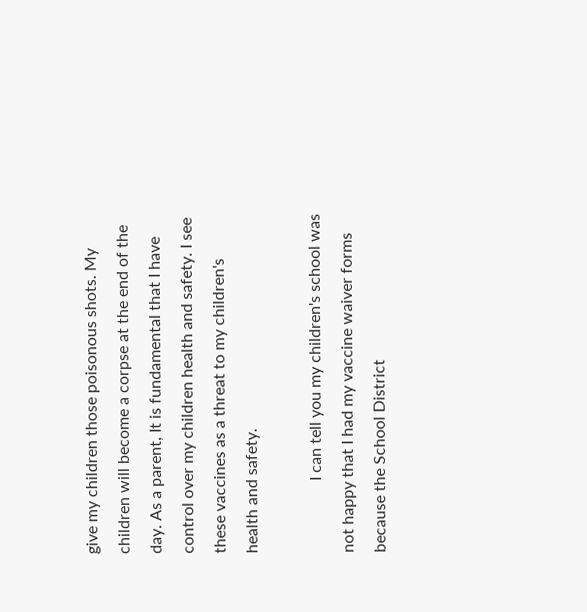give my children those poisonous shots. My children will become a corpse at the end of the day. As a parent, It is fundamental that I have control over my children health and safety. I see these vaccines as a threat to my children's health and safety.

                  I can tell you my children's school was not happy that I had my vaccine waiver forms because the School District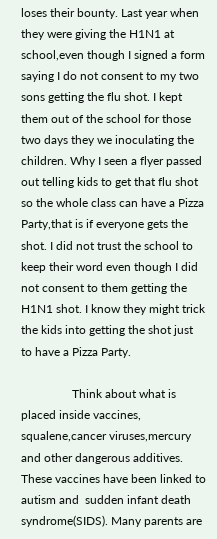loses their bounty. Last year when they were giving the H1N1 at school,even though I signed a form saying I do not consent to my two sons getting the flu shot. I kept them out of the school for those two days they we inoculating the children. Why I seen a flyer passed out telling kids to get that flu shot so the whole class can have a Pizza Party,that is if everyone gets the shot. I did not trust the school to keep their word even though I did not consent to them getting the H1N1 shot. I know they might trick the kids into getting the shot just to have a Pizza Party.

                 Think about what is placed inside vaccines, squalene,cancer viruses,mercury and other dangerous additives. These vaccines have been linked to autism and  sudden infant death syndrome(SIDS). Many parents are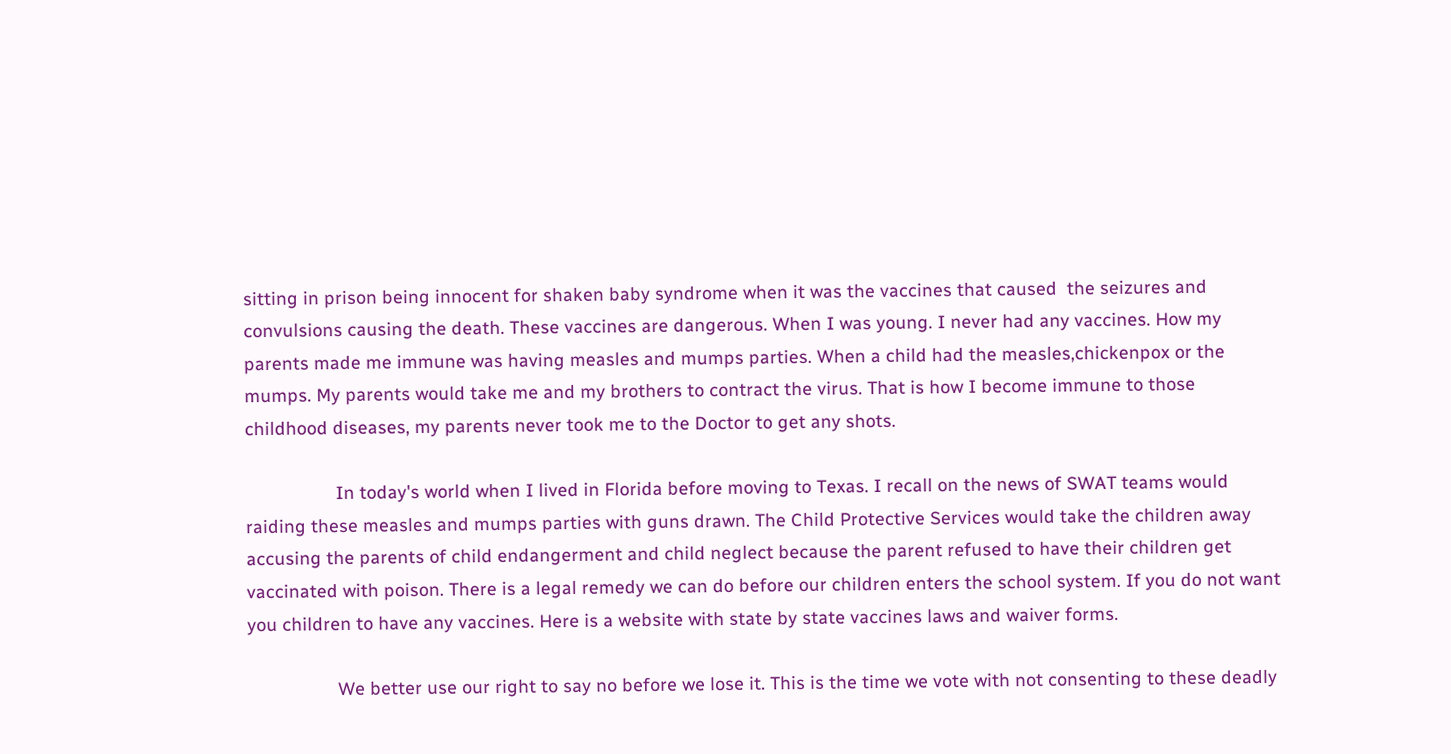sitting in prison being innocent for shaken baby syndrome when it was the vaccines that caused  the seizures and convulsions causing the death. These vaccines are dangerous. When I was young. I never had any vaccines. How my parents made me immune was having measles and mumps parties. When a child had the measles,chickenpox or the mumps. My parents would take me and my brothers to contract the virus. That is how I become immune to those childhood diseases, my parents never took me to the Doctor to get any shots.

                  In today's world when I lived in Florida before moving to Texas. I recall on the news of SWAT teams would raiding these measles and mumps parties with guns drawn. The Child Protective Services would take the children away accusing the parents of child endangerment and child neglect because the parent refused to have their children get vaccinated with poison. There is a legal remedy we can do before our children enters the school system. If you do not want you children to have any vaccines. Here is a website with state by state vaccines laws and waiver forms.

                  We better use our right to say no before we lose it. This is the time we vote with not consenting to these deadly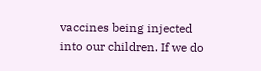vaccines being injected into our children. If we do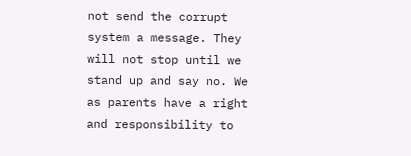not send the corrupt system a message. They will not stop until we stand up and say no. We as parents have a right and responsibility to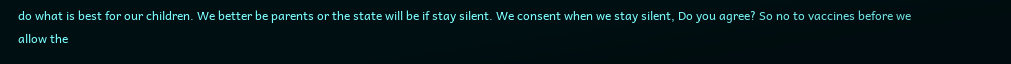do what is best for our children. We better be parents or the state will be if stay silent. We consent when we stay silent, Do you agree? So no to vaccines before we allow the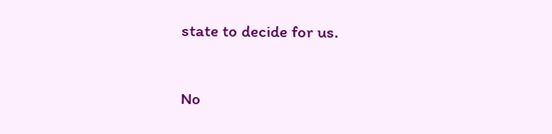state to decide for us.

No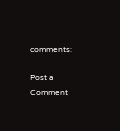comments:

Post a Comment